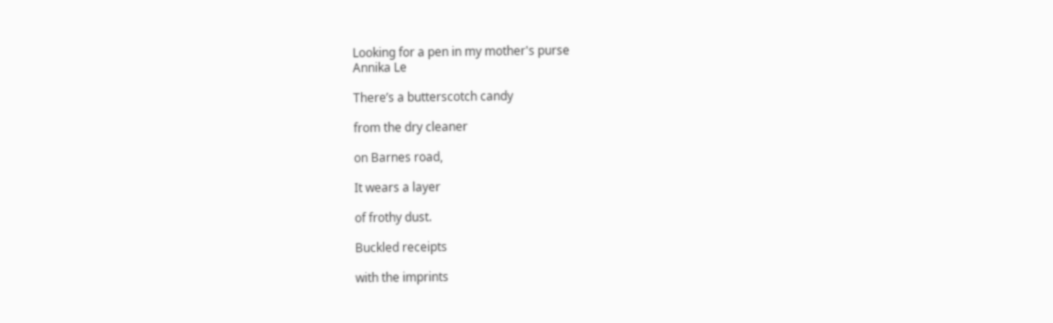Looking for a pen in my mother's purse
Annika Le

There’s a butterscotch candy

from the dry cleaner

on Barnes road,

It wears a layer

of frothy dust.

Buckled receipts

with the imprints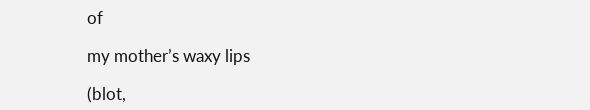of

my mother’s waxy lips

(blot,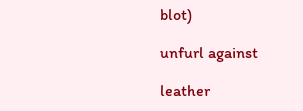blot)

unfurl against

leather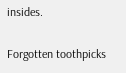insides.

Forgotten toothpicks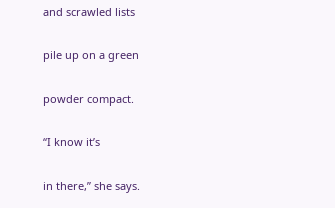and scrawled lists

pile up on a green

powder compact.

“I know it’s

in there,” she says.